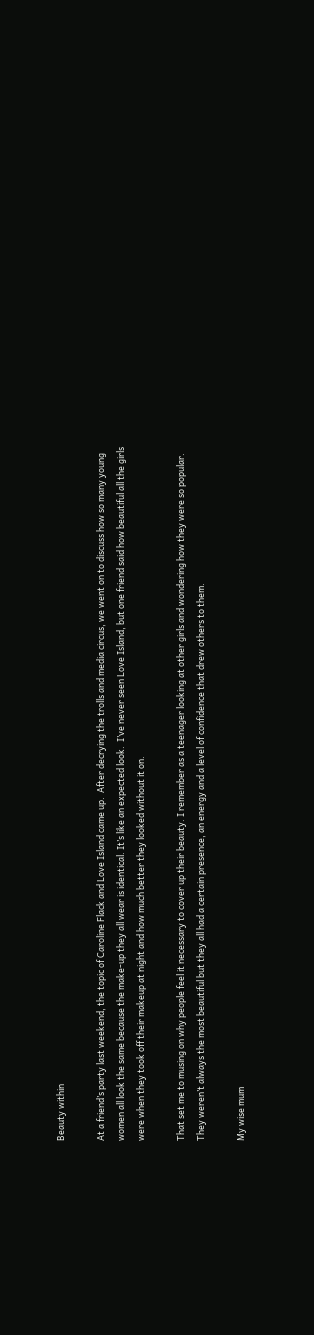Beauty within

At a friend’s party last weekend, the topic of Caroline Flack and Love Island came up.  After decrying the trolls and media circus, we went on to discuss how so many young women all look the same because the make-up they all wear is identical. It’s like an expected look.  I’ve never seen Love Island, but one friend said how beautiful all the girls were when they took off their makeup at night and how much better they looked without it on.

That set me to musing on why people feel it necessary to cover up their beauty. I remember as a teenager looking at other girls and wondering how they were so popular. They weren’t always the most beautiful but they all had a certain presence, an energy and a level of confidence that drew others to them.

My wise mum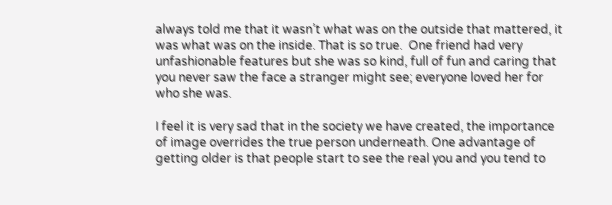always told me that it wasn’t what was on the outside that mattered, it was what was on the inside. That is so true.  One friend had very unfashionable features but she was so kind, full of fun and caring that you never saw the face a stranger might see; everyone loved her for who she was.

I feel it is very sad that in the society we have created, the importance of image overrides the true person underneath. One advantage of getting older is that people start to see the real you and you tend to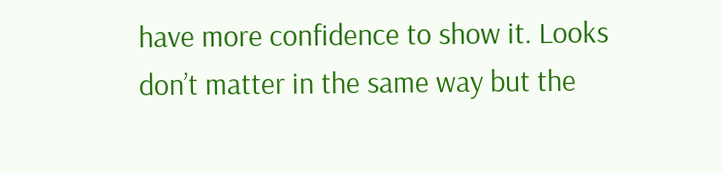have more confidence to show it. Looks don’t matter in the same way but the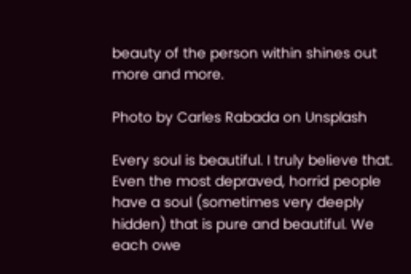beauty of the person within shines out more and more.

Photo by Carles Rabada on Unsplash

Every soul is beautiful. I truly believe that. Even the most depraved, horrid people have a soul (sometimes very deeply hidden) that is pure and beautiful. We each owe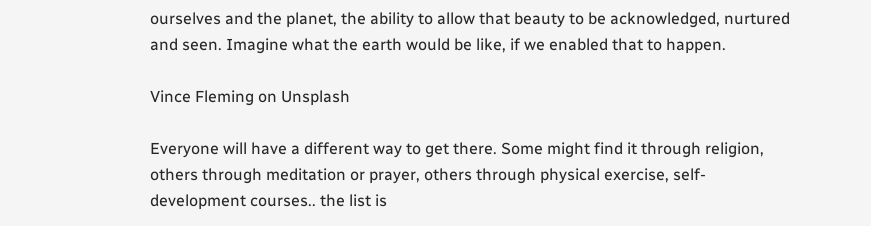ourselves and the planet, the ability to allow that beauty to be acknowledged, nurtured and seen. Imagine what the earth would be like, if we enabled that to happen.

Vince Fleming on Unsplash

Everyone will have a different way to get there. Some might find it through religion, others through meditation or prayer, others through physical exercise, self-development courses.. the list is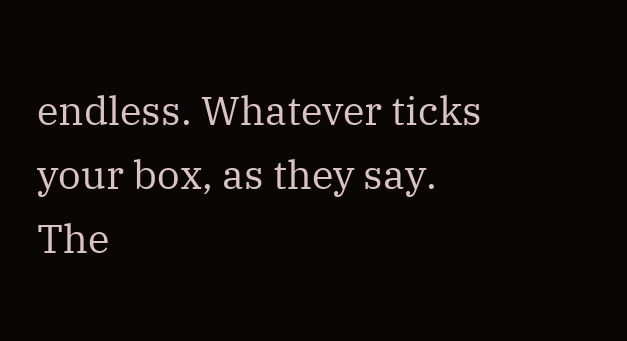endless. Whatever ticks your box, as they say. The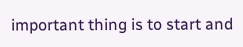important thing is to start and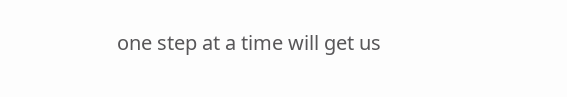one step at a time will get us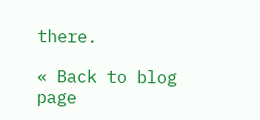there.

« Back to blog page